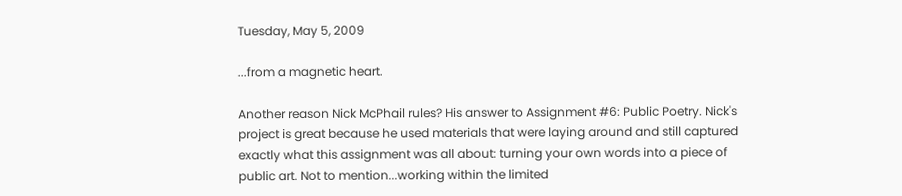Tuesday, May 5, 2009

...from a magnetic heart.

Another reason Nick McPhail rules? His answer to Assignment #6: Public Poetry. Nick's project is great because he used materials that were laying around and still captured exactly what this assignment was all about: turning your own words into a piece of public art. Not to mention...working within the limited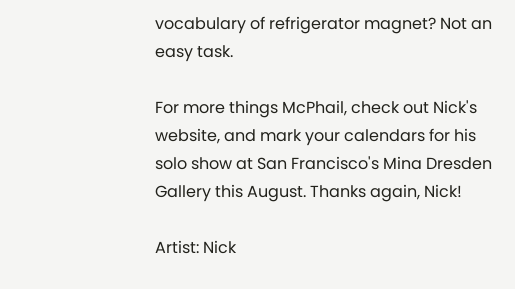vocabulary of refrigerator magnet? Not an easy task.

For more things McPhail, check out Nick's website, and mark your calendars for his solo show at San Francisco's Mina Dresden Gallery this August. Thanks again, Nick!

Artist: Nick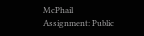McPhail
Assignment: Public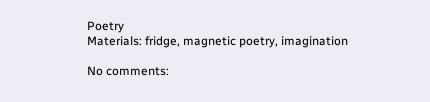Poetry
Materials: fridge, magnetic poetry, imagination

No comments: